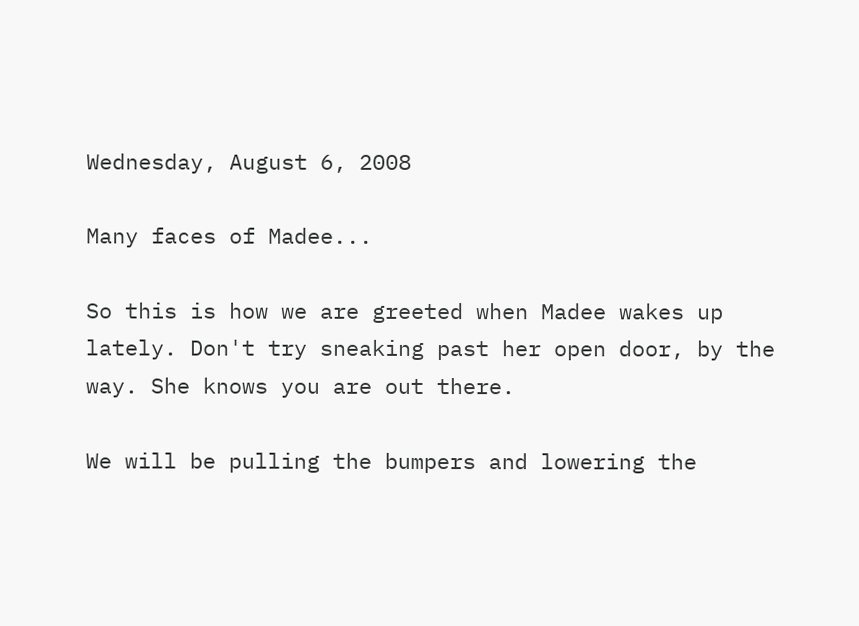Wednesday, August 6, 2008

Many faces of Madee...

So this is how we are greeted when Madee wakes up lately. Don't try sneaking past her open door, by the way. She knows you are out there.

We will be pulling the bumpers and lowering the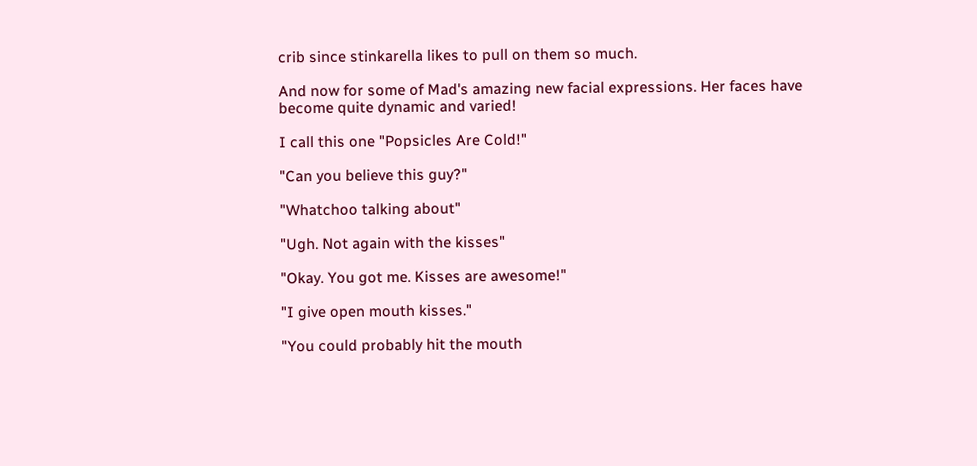crib since stinkarella likes to pull on them so much.

And now for some of Mad's amazing new facial expressions. Her faces have become quite dynamic and varied!

I call this one "Popsicles Are Cold!"

"Can you believe this guy?"

"Whatchoo talking about"

"Ugh. Not again with the kisses"

"Okay. You got me. Kisses are awesome!"

"I give open mouth kisses."

"You could probably hit the mouth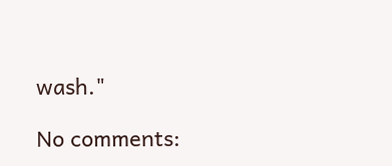wash."

No comments: